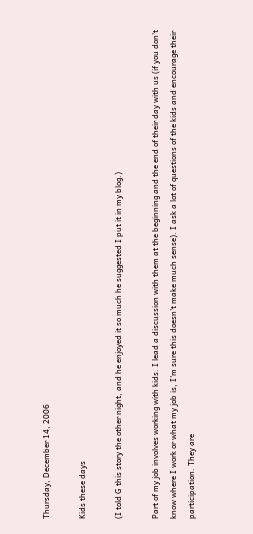Thursday, December 14, 2006

Kids these days

(I told G this story the other night, and he enjoyed it so much he suggested I put it in my blog.)

Part of my job involves working with kids. I lead a discussion with them at the beginning and the end of their day with us (if you don't know where I work or what my job is, I'm sure this doesn't make much sense). I ask a lot of questions of the kids and encourage their participation. They are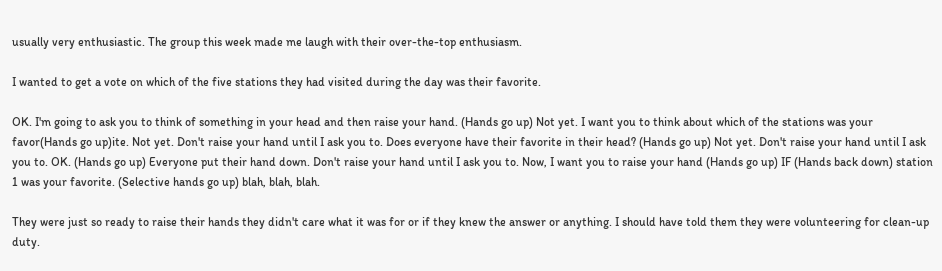usually very enthusiastic. The group this week made me laugh with their over-the-top enthusiasm.

I wanted to get a vote on which of the five stations they had visited during the day was their favorite.

OK. I'm going to ask you to think of something in your head and then raise your hand. (Hands go up) Not yet. I want you to think about which of the stations was your favor(Hands go up)ite. Not yet. Don't raise your hand until I ask you to. Does everyone have their favorite in their head? (Hands go up) Not yet. Don't raise your hand until I ask you to. OK. (Hands go up) Everyone put their hand down. Don't raise your hand until I ask you to. Now, I want you to raise your hand (Hands go up) IF (Hands back down) station 1 was your favorite. (Selective hands go up) blah, blah, blah.

They were just so ready to raise their hands they didn't care what it was for or if they knew the answer or anything. I should have told them they were volunteering for clean-up duty.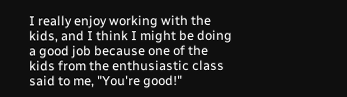I really enjoy working with the kids, and I think I might be doing a good job because one of the kids from the enthusiastic class said to me, "You're good!"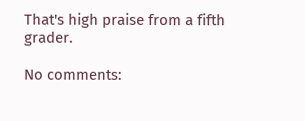That's high praise from a fifth grader.

No comments: